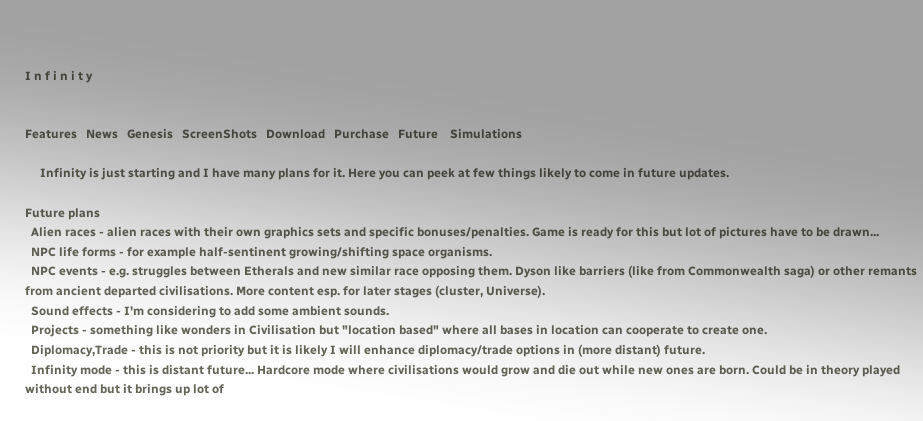I n f i n i t y


Features   News   Genesis   ScreenShots   Download   Purchase   Future    Simulations

     Infinity is just starting and I have many plans for it. Here you can peek at few things likely to come in future updates.

Future plans
  Alien races - alien races with their own graphics sets and specific bonuses/penalties. Game is ready for this but lot of pictures have to be drawn...
  NPC life forms - for example half-sentinent growing/shifting space organisms.
  NPC events - e.g. struggles between Etherals and new similar race opposing them. Dyson like barriers (like from Commonwealth saga) or other remants from ancient departed civilisations. More content esp. for later stages (cluster, Universe).
  Sound effects - I'm considering to add some ambient sounds.
  Projects - something like wonders in Civilisation but "location based" where all bases in location can cooperate to create one.
  Diplomacy,Trade - this is not priority but it is likely I will enhance diplomacy/trade options in (more distant) future.
  Infinity mode - this is distant future... Hardcore mode where civilisations would grow and die out while new ones are born. Could be in theory played without end but it brings up lot of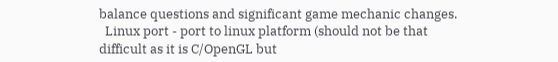balance questions and significant game mechanic changes.
  Linux port - port to linux platform (should not be that difficult as it is C/OpenGL but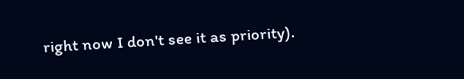right now I don't see it as priority).